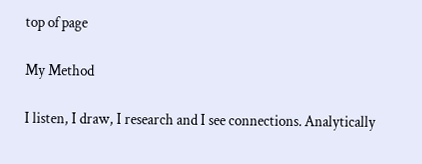top of page

My Method

I listen, I draw, I research and I see connections. Analytically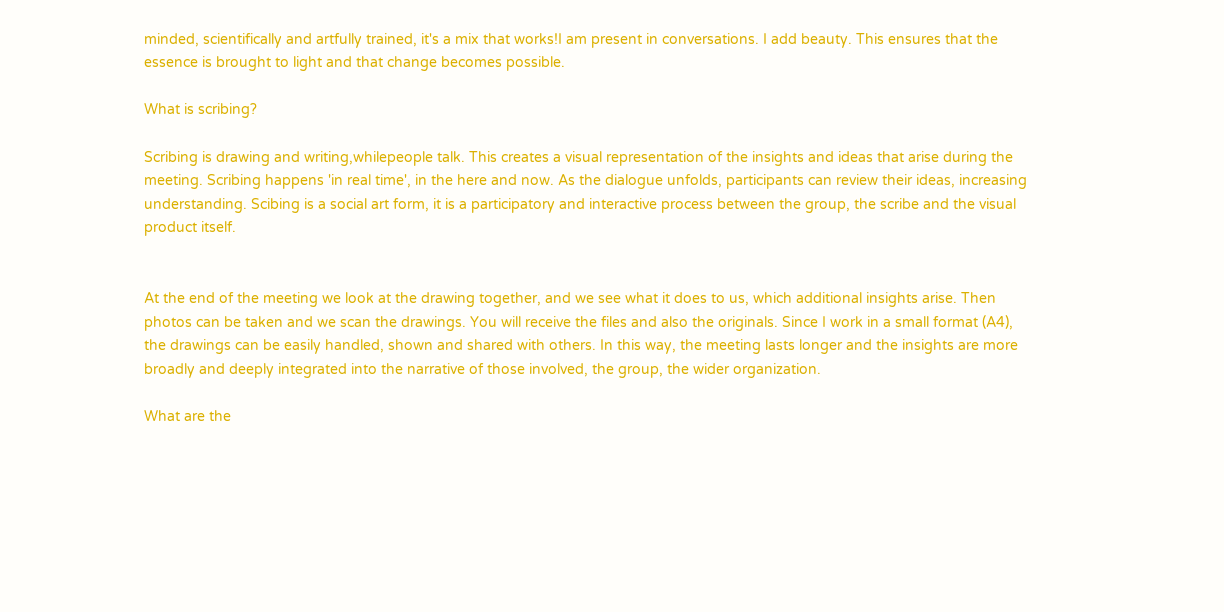minded, scientifically and artfully trained, it's a mix that works!I am present in conversations. I add beauty. This ensures that the essence is brought to light and that change becomes possible.

What is scribing?

Scribing is drawing and writing,whilepeople talk. This creates a visual representation of the insights and ideas that arise during the meeting. Scribing happens 'in real time', in the here and now. As the dialogue unfolds, participants can review their ideas, increasing understanding. Scibing is a social art form, it is a participatory and interactive process between the group, the scribe and the visual product itself.


At the end of the meeting we look at the drawing together, and we see what it does to us, which additional insights arise. Then photos can be taken and we scan the drawings. You will receive the files and also the originals. Since I work in a small format (A4), the drawings can be easily handled, shown and shared with others. In this way, the meeting lasts longer and the insights are more broadly and deeply integrated into the narrative of those involved, the group, the wider organization.

What are the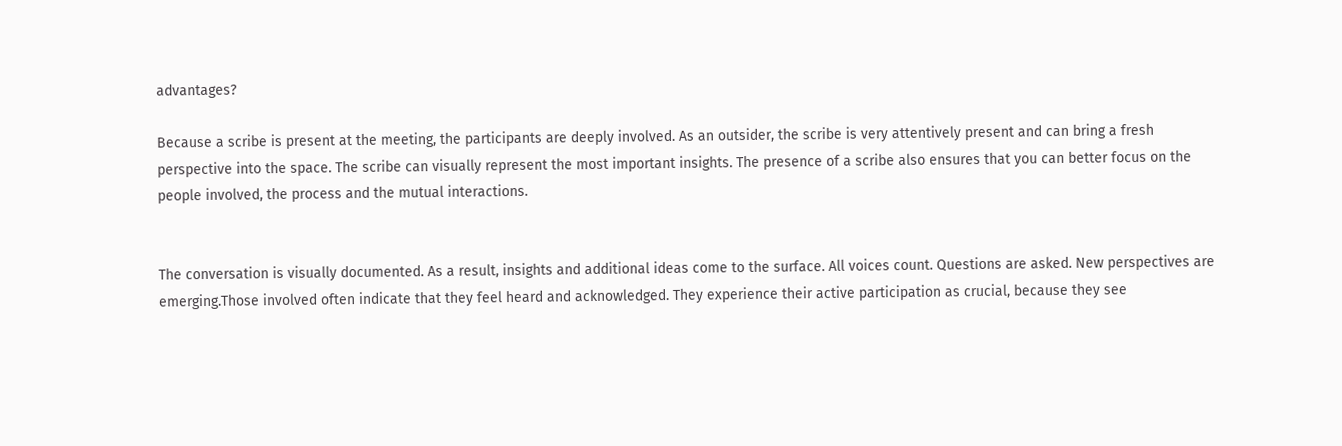advantages?

Because a scribe is present at the meeting, the participants are deeply involved. As an outsider, the scribe is very attentively present and can bring a fresh perspective into the space. The scribe can visually represent the most important insights. The presence of a scribe also ensures that you can better focus on the people involved, the process and the mutual interactions.


The conversation is visually documented. As a result, insights and additional ideas come to the surface. All voices count. Questions are asked. New perspectives are emerging.Those involved often indicate that they feel heard and acknowledged. They experience their active participation as crucial, because they see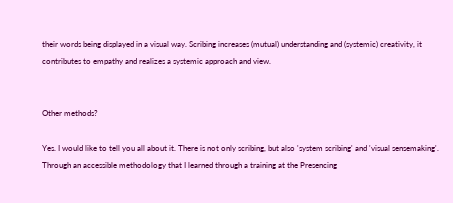their words being displayed in a visual way. Scribing increases (mutual) understanding and (systemic) creativity, it contributes to empathy and realizes a systemic approach and view.


Other methods?

Yes. I would like to tell you all about it. There is not only scribing, but also 'system scribing' and 'visual sensemaking'. Through an accessible methodology that I learned through a training at the Presencing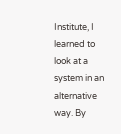Institute, I learned to look at a system in an alternative way. By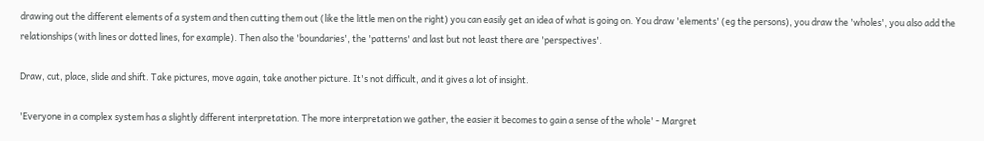drawing out the different elements of a system and then cutting them out (like the little men on the right) you can easily get an idea of what is going on. You draw 'elements' (eg the persons), you draw the 'wholes', you also add the relationships (with lines or dotted lines, for example). Then also the 'boundaries', the 'patterns' and last but not least there are 'perspectives'.

Draw, cut, place, slide and shift. Take pictures, move again, take another picture. It's not difficult, and it gives a lot of insight.

'Everyone in a complex system has a slightly different interpretation. The more interpretation we gather, the easier it becomes to gain a sense of the whole' - Margret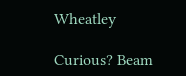Wheatley

Curious? Beam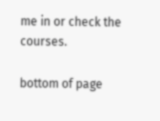me in or check the courses.

bottom of page